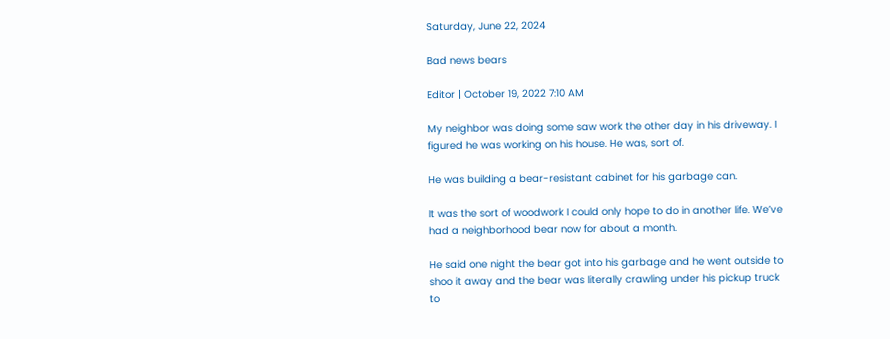Saturday, June 22, 2024

Bad news bears

Editor | October 19, 2022 7:10 AM

My neighbor was doing some saw work the other day in his driveway. I figured he was working on his house. He was, sort of.

He was building a bear-resistant cabinet for his garbage can.

It was the sort of woodwork I could only hope to do in another life. We’ve had a neighborhood bear now for about a month.

He said one night the bear got into his garbage and he went outside to shoo it away and the bear was literally crawling under his pickup truck to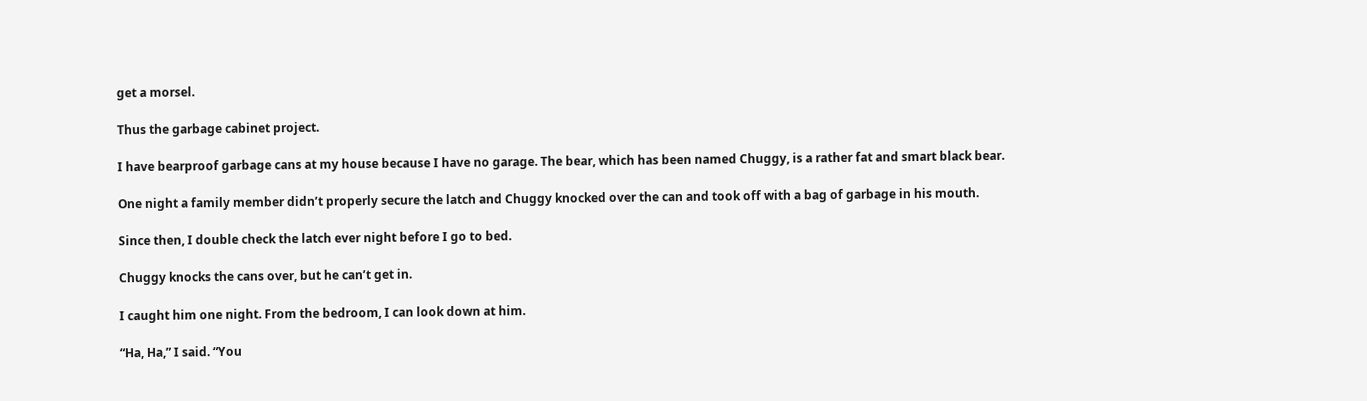get a morsel.

Thus the garbage cabinet project.

I have bearproof garbage cans at my house because I have no garage. The bear, which has been named Chuggy, is a rather fat and smart black bear.

One night a family member didn’t properly secure the latch and Chuggy knocked over the can and took off with a bag of garbage in his mouth.

Since then, I double check the latch ever night before I go to bed.

Chuggy knocks the cans over, but he can’t get in.

I caught him one night. From the bedroom, I can look down at him.

“Ha, Ha,” I said. “You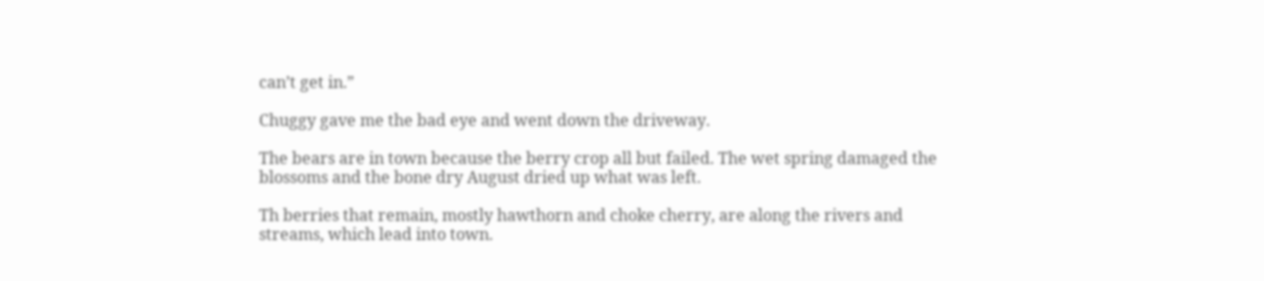can’t get in.”

Chuggy gave me the bad eye and went down the driveway.

The bears are in town because the berry crop all but failed. The wet spring damaged the blossoms and the bone dry August dried up what was left.

Th berries that remain, mostly hawthorn and choke cherry, are along the rivers and streams, which lead into town.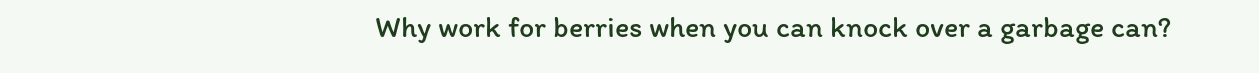Why work for berries when you can knock over a garbage can?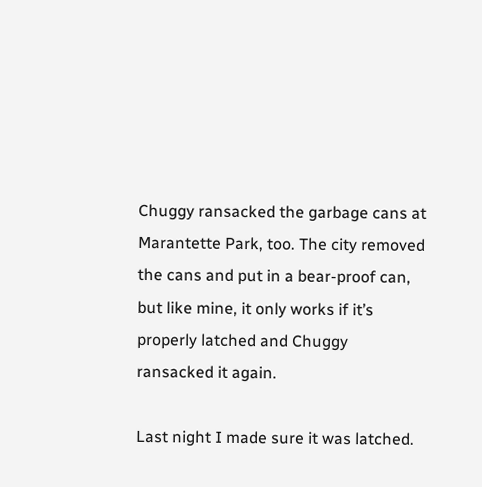Chuggy ransacked the garbage cans at Marantette Park, too. The city removed the cans and put in a bear-proof can, but like mine, it only works if it’s properly latched and Chuggy ransacked it again.

Last night I made sure it was latched.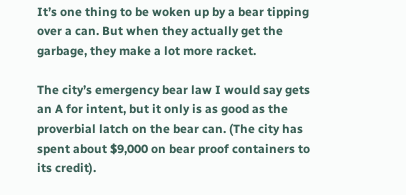It’s one thing to be woken up by a bear tipping over a can. But when they actually get the garbage, they make a lot more racket.

The city’s emergency bear law I would say gets an A for intent, but it only is as good as the proverbial latch on the bear can. (The city has spent about $9,000 on bear proof containers to its credit).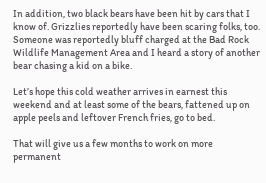In addition, two black bears have been hit by cars that I know of. Grizzlies reportedly have been scaring folks, too. Someone was reportedly bluff charged at the Bad Rock Wildlife Management Area and I heard a story of another bear chasing a kid on a bike.

Let’s hope this cold weather arrives in earnest this weekend and at least some of the bears, fattened up on apple peels and leftover French fries, go to bed.

That will give us a few months to work on more permanent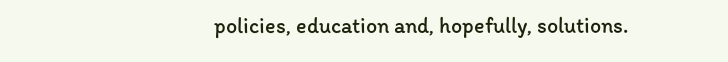policies, education and, hopefully, solutions.